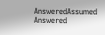AnsweredAssumed Answered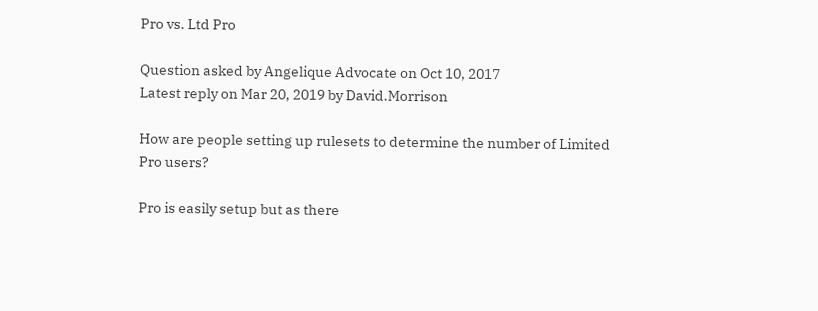Pro vs. Ltd Pro

Question asked by Angelique Advocate on Oct 10, 2017
Latest reply on Mar 20, 2019 by David.Morrison

How are people setting up rulesets to determine the number of Limited Pro users?

Pro is easily setup but as there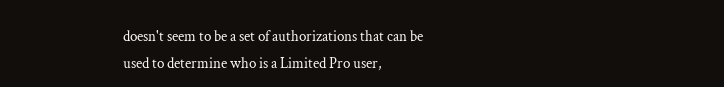doesn't seem to be a set of authorizations that can be used to determine who is a Limited Pro user,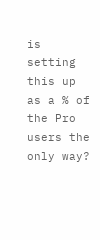is setting this up as a % of the Pro users the only way?